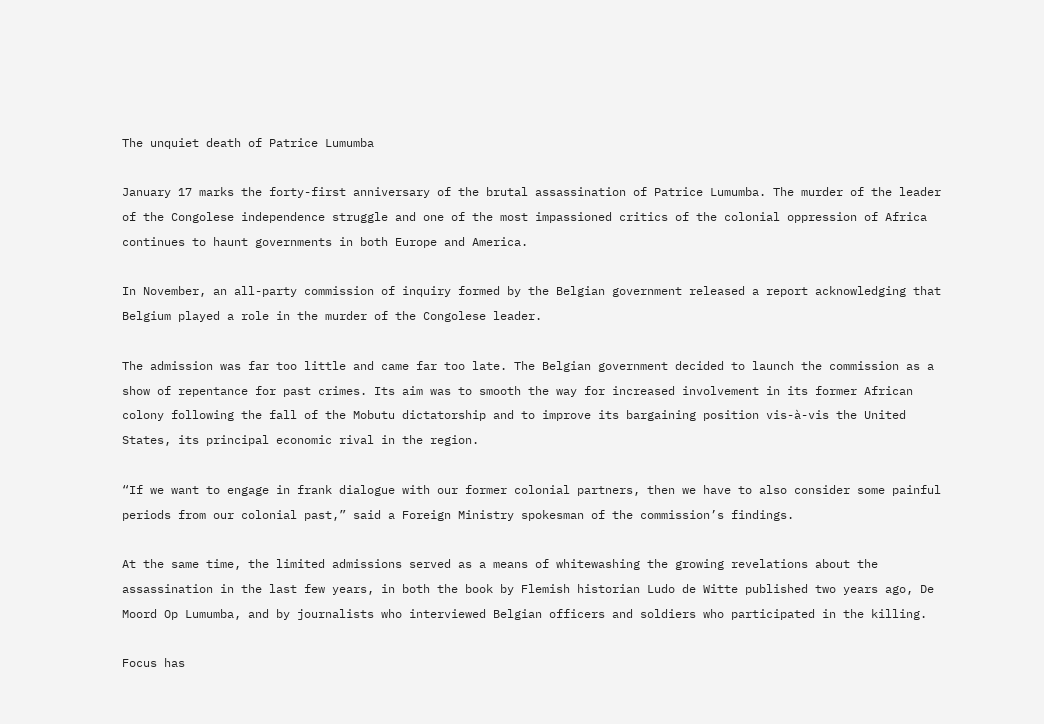The unquiet death of Patrice Lumumba

January 17 marks the forty-first anniversary of the brutal assassination of Patrice Lumumba. The murder of the leader of the Congolese independence struggle and one of the most impassioned critics of the colonial oppression of Africa continues to haunt governments in both Europe and America.

In November, an all-party commission of inquiry formed by the Belgian government released a report acknowledging that Belgium played a role in the murder of the Congolese leader.

The admission was far too little and came far too late. The Belgian government decided to launch the commission as a show of repentance for past crimes. Its aim was to smooth the way for increased involvement in its former African colony following the fall of the Mobutu dictatorship and to improve its bargaining position vis-à-vis the United States, its principal economic rival in the region.

“If we want to engage in frank dialogue with our former colonial partners, then we have to also consider some painful periods from our colonial past,” said a Foreign Ministry spokesman of the commission’s findings.

At the same time, the limited admissions served as a means of whitewashing the growing revelations about the assassination in the last few years, in both the book by Flemish historian Ludo de Witte published two years ago, De Moord Op Lumumba, and by journalists who interviewed Belgian officers and soldiers who participated in the killing.

Focus has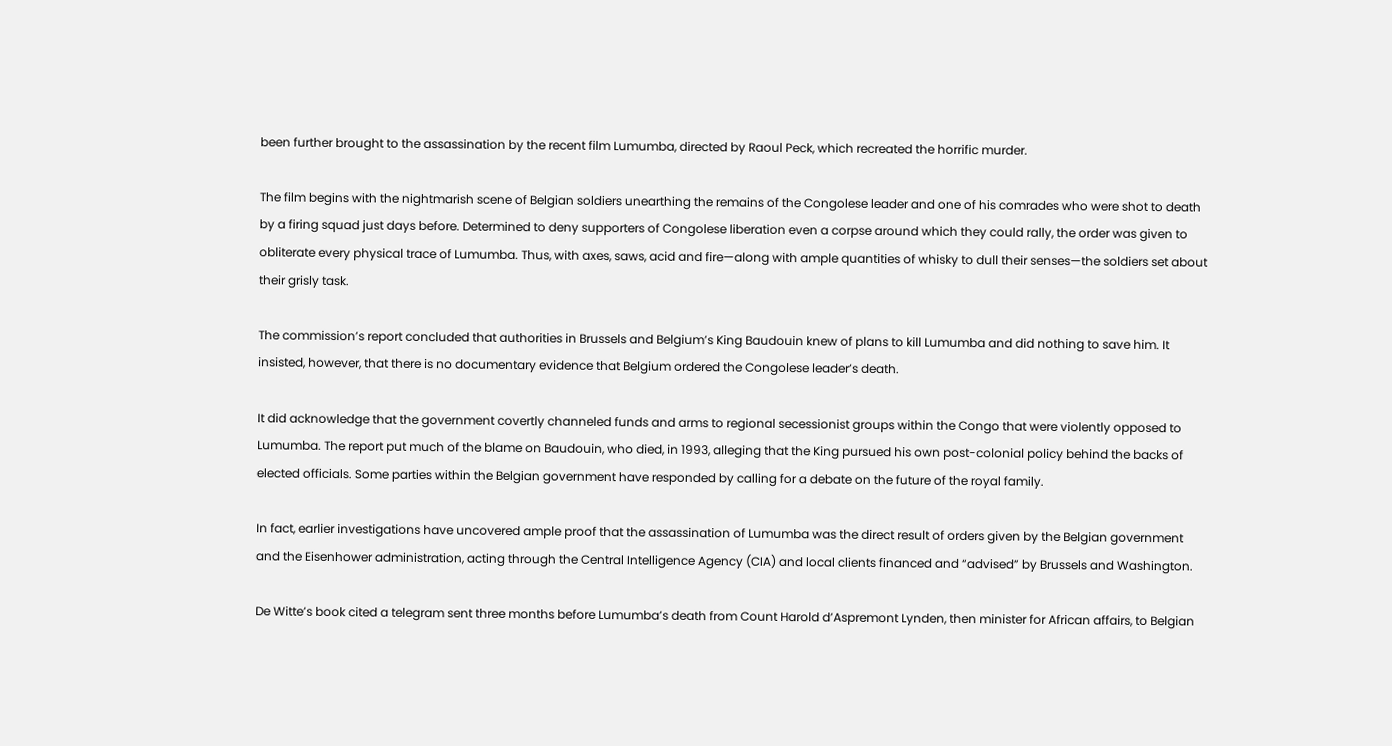been further brought to the assassination by the recent film Lumumba, directed by Raoul Peck, which recreated the horrific murder.

The film begins with the nightmarish scene of Belgian soldiers unearthing the remains of the Congolese leader and one of his comrades who were shot to death by a firing squad just days before. Determined to deny supporters of Congolese liberation even a corpse around which they could rally, the order was given to obliterate every physical trace of Lumumba. Thus, with axes, saws, acid and fire—along with ample quantities of whisky to dull their senses—the soldiers set about their grisly task.

The commission’s report concluded that authorities in Brussels and Belgium’s King Baudouin knew of plans to kill Lumumba and did nothing to save him. It insisted, however, that there is no documentary evidence that Belgium ordered the Congolese leader’s death.

It did acknowledge that the government covertly channeled funds and arms to regional secessionist groups within the Congo that were violently opposed to Lumumba. The report put much of the blame on Baudouin, who died, in 1993, alleging that the King pursued his own post-colonial policy behind the backs of elected officials. Some parties within the Belgian government have responded by calling for a debate on the future of the royal family.

In fact, earlier investigations have uncovered ample proof that the assassination of Lumumba was the direct result of orders given by the Belgian government and the Eisenhower administration, acting through the Central Intelligence Agency (CIA) and local clients financed and “advised” by Brussels and Washington.

De Witte’s book cited a telegram sent three months before Lumumba’s death from Count Harold d’Aspremont Lynden, then minister for African affairs, to Belgian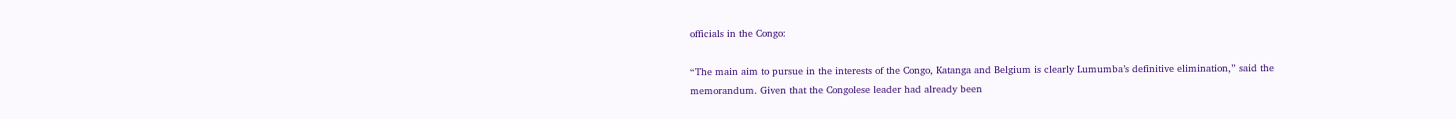officials in the Congo:

“The main aim to pursue in the interests of the Congo, Katanga and Belgium is clearly Lumumba’s definitive elimination,” said the memorandum. Given that the Congolese leader had already been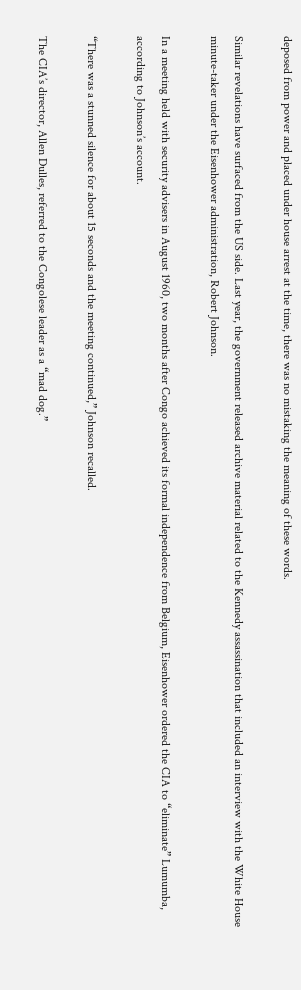deposed from power and placed under house arrest at the time, there was no mistaking the meaning of these words.

Similar revelations have surfaced from the US side. Last year, the government released archive material related to the Kennedy assassination that included an interview with the White House minute-taker under the Eisenhower administration, Robert Johnson.

In a meeting held with security advisers in August 1960, two months after Congo achieved its formal independence from Belgium, Eisenhower ordered the CIA to “eliminate” Lumumba, according to Johnson’s account.

“There was a stunned silence for about 15 seconds and the meeting continued,” Johnson recalled.

The CIA’s director, Allen Dulles, referred to the Congolese leader as a “mad dog.”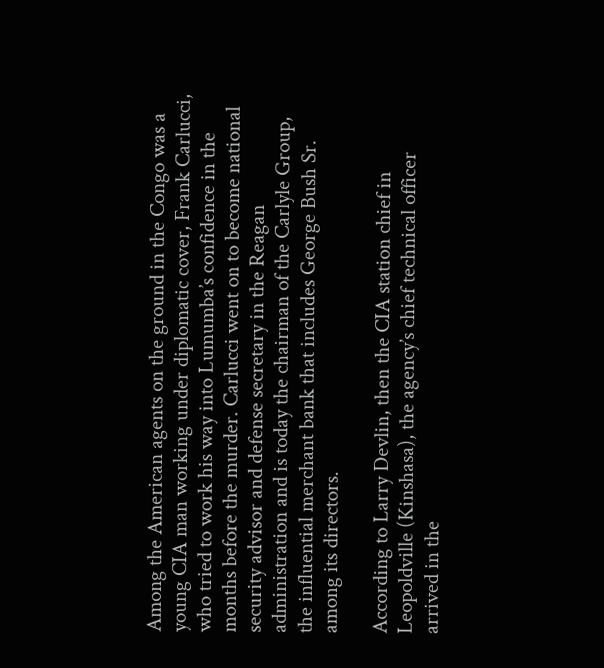Among the American agents on the ground in the Congo was a young CIA man working under diplomatic cover, Frank Carlucci, who tried to work his way into Lumumba’s confidence in the months before the murder. Carlucci went on to become national security advisor and defense secretary in the Reagan administration and is today the chairman of the Carlyle Group, the influential merchant bank that includes George Bush Sr. among its directors.

According to Larry Devlin, then the CIA station chief in Leopoldville (Kinshasa), the agency’s chief technical officer arrived in the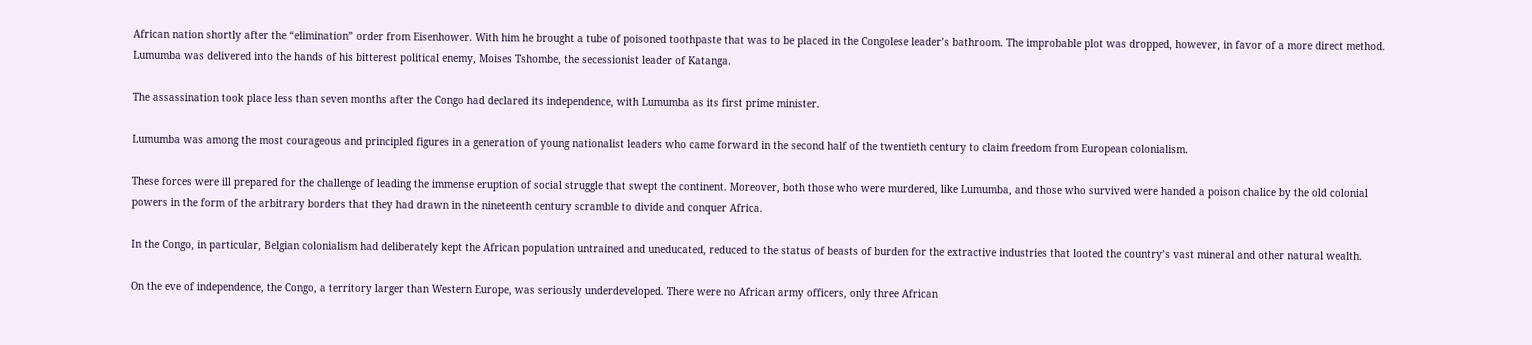African nation shortly after the “elimination” order from Eisenhower. With him he brought a tube of poisoned toothpaste that was to be placed in the Congolese leader’s bathroom. The improbable plot was dropped, however, in favor of a more direct method. Lumumba was delivered into the hands of his bitterest political enemy, Moises Tshombe, the secessionist leader of Katanga.

The assassination took place less than seven months after the Congo had declared its independence, with Lumumba as its first prime minister.

Lumumba was among the most courageous and principled figures in a generation of young nationalist leaders who came forward in the second half of the twentieth century to claim freedom from European colonialism.

These forces were ill prepared for the challenge of leading the immense eruption of social struggle that swept the continent. Moreover, both those who were murdered, like Lumumba, and those who survived were handed a poison chalice by the old colonial powers in the form of the arbitrary borders that they had drawn in the nineteenth century scramble to divide and conquer Africa.

In the Congo, in particular, Belgian colonialism had deliberately kept the African population untrained and uneducated, reduced to the status of beasts of burden for the extractive industries that looted the country’s vast mineral and other natural wealth.

On the eve of independence, the Congo, a territory larger than Western Europe, was seriously underdeveloped. There were no African army officers, only three African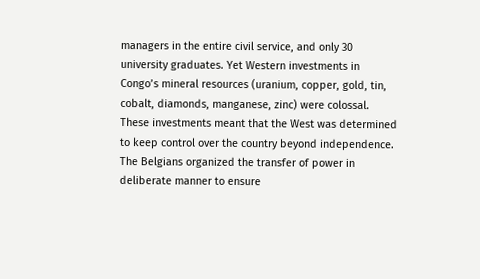managers in the entire civil service, and only 30 university graduates. Yet Western investments in Congo’s mineral resources (uranium, copper, gold, tin, cobalt, diamonds, manganese, zinc) were colossal. These investments meant that the West was determined to keep control over the country beyond independence. The Belgians organized the transfer of power in deliberate manner to ensure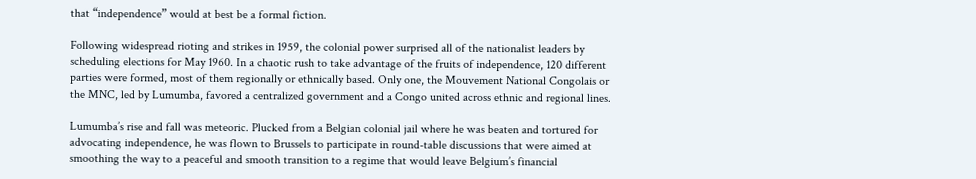that “independence” would at best be a formal fiction.

Following widespread rioting and strikes in 1959, the colonial power surprised all of the nationalist leaders by scheduling elections for May 1960. In a chaotic rush to take advantage of the fruits of independence, 120 different parties were formed, most of them regionally or ethnically based. Only one, the Mouvement National Congolais or the MNC, led by Lumumba, favored a centralized government and a Congo united across ethnic and regional lines.

Lumumba’s rise and fall was meteoric. Plucked from a Belgian colonial jail where he was beaten and tortured for advocating independence, he was flown to Brussels to participate in round-table discussions that were aimed at smoothing the way to a peaceful and smooth transition to a regime that would leave Belgium’s financial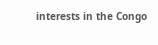interests in the Congo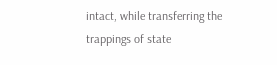intact, while transferring the trappings of state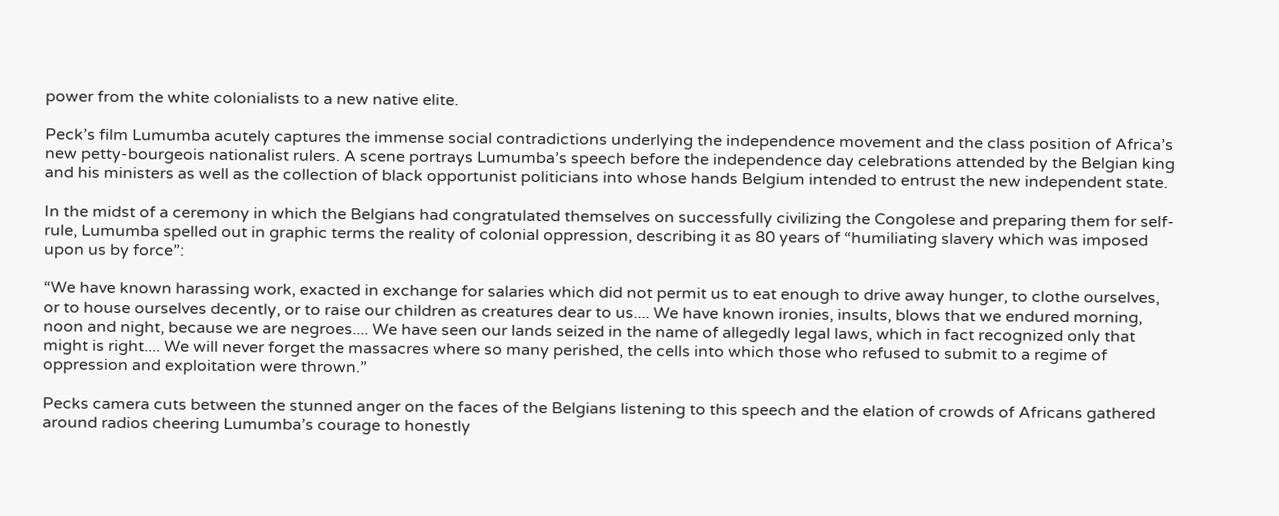power from the white colonialists to a new native elite.

Peck’s film Lumumba acutely captures the immense social contradictions underlying the independence movement and the class position of Africa’s new petty-bourgeois nationalist rulers. A scene portrays Lumumba’s speech before the independence day celebrations attended by the Belgian king and his ministers as well as the collection of black opportunist politicians into whose hands Belgium intended to entrust the new independent state.

In the midst of a ceremony in which the Belgians had congratulated themselves on successfully civilizing the Congolese and preparing them for self-rule, Lumumba spelled out in graphic terms the reality of colonial oppression, describing it as 80 years of “humiliating slavery which was imposed upon us by force”:

“We have known harassing work, exacted in exchange for salaries which did not permit us to eat enough to drive away hunger, to clothe ourselves, or to house ourselves decently, or to raise our children as creatures dear to us.... We have known ironies, insults, blows that we endured morning, noon and night, because we are negroes.... We have seen our lands seized in the name of allegedly legal laws, which in fact recognized only that might is right.... We will never forget the massacres where so many perished, the cells into which those who refused to submit to a regime of oppression and exploitation were thrown.”

Pecks camera cuts between the stunned anger on the faces of the Belgians listening to this speech and the elation of crowds of Africans gathered around radios cheering Lumumba’s courage to honestly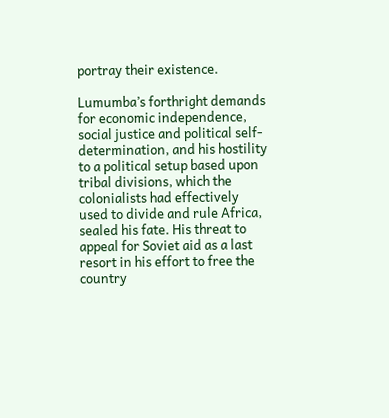portray their existence.

Lumumba’s forthright demands for economic independence, social justice and political self-determination, and his hostility to a political setup based upon tribal divisions, which the colonialists had effectively used to divide and rule Africa, sealed his fate. His threat to appeal for Soviet aid as a last resort in his effort to free the country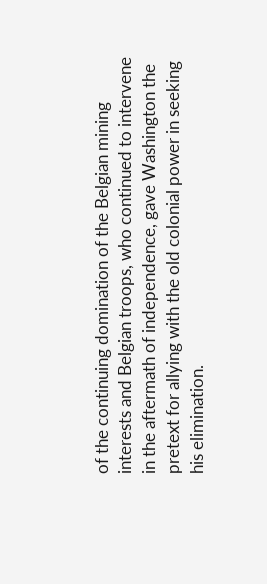of the continuing domination of the Belgian mining interests and Belgian troops, who continued to intervene in the aftermath of independence, gave Washington the pretext for allying with the old colonial power in seeking his elimination.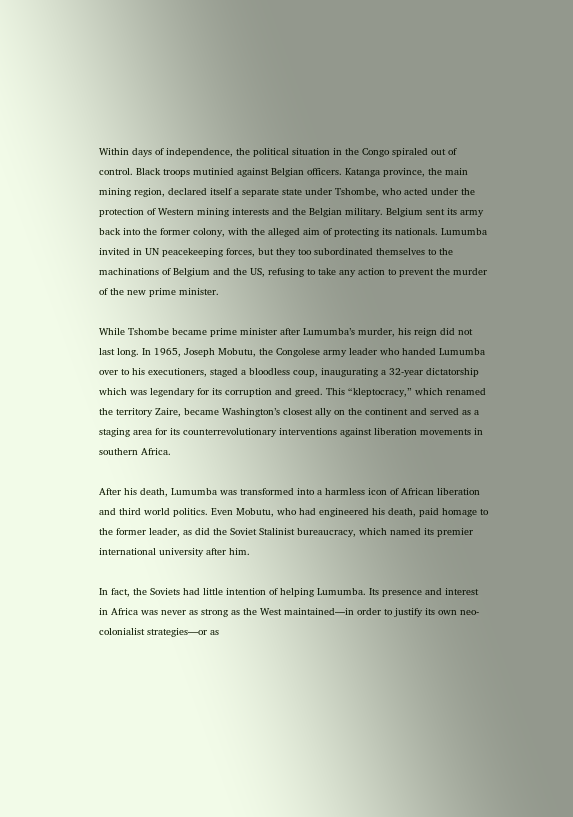Within days of independence, the political situation in the Congo spiraled out of control. Black troops mutinied against Belgian officers. Katanga province, the main mining region, declared itself a separate state under Tshombe, who acted under the protection of Western mining interests and the Belgian military. Belgium sent its army back into the former colony, with the alleged aim of protecting its nationals. Lumumba invited in UN peacekeeping forces, but they too subordinated themselves to the machinations of Belgium and the US, refusing to take any action to prevent the murder of the new prime minister.

While Tshombe became prime minister after Lumumba’s murder, his reign did not last long. In 1965, Joseph Mobutu, the Congolese army leader who handed Lumumba over to his executioners, staged a bloodless coup, inaugurating a 32-year dictatorship which was legendary for its corruption and greed. This “kleptocracy,” which renamed the territory Zaire, became Washington’s closest ally on the continent and served as a staging area for its counterrevolutionary interventions against liberation movements in southern Africa.

After his death, Lumumba was transformed into a harmless icon of African liberation and third world politics. Even Mobutu, who had engineered his death, paid homage to the former leader, as did the Soviet Stalinist bureaucracy, which named its premier international university after him.

In fact, the Soviets had little intention of helping Lumumba. Its presence and interest in Africa was never as strong as the West maintained—in order to justify its own neo-colonialist strategies—or as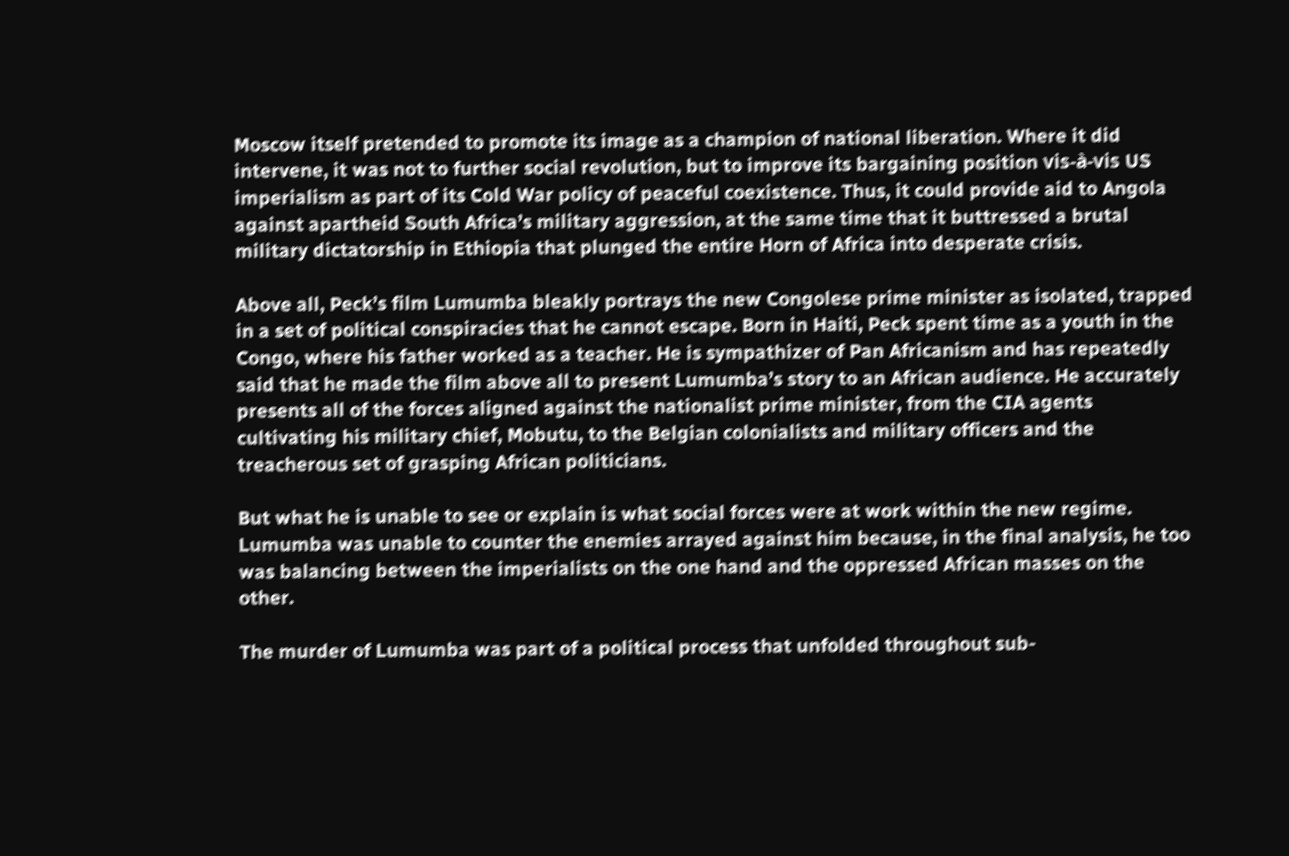Moscow itself pretended to promote its image as a champion of national liberation. Where it did intervene, it was not to further social revolution, but to improve its bargaining position vis-à-vis US imperialism as part of its Cold War policy of peaceful coexistence. Thus, it could provide aid to Angola against apartheid South Africa’s military aggression, at the same time that it buttressed a brutal military dictatorship in Ethiopia that plunged the entire Horn of Africa into desperate crisis.

Above all, Peck’s film Lumumba bleakly portrays the new Congolese prime minister as isolated, trapped in a set of political conspiracies that he cannot escape. Born in Haiti, Peck spent time as a youth in the Congo, where his father worked as a teacher. He is sympathizer of Pan Africanism and has repeatedly said that he made the film above all to present Lumumba’s story to an African audience. He accurately presents all of the forces aligned against the nationalist prime minister, from the CIA agents cultivating his military chief, Mobutu, to the Belgian colonialists and military officers and the treacherous set of grasping African politicians.

But what he is unable to see or explain is what social forces were at work within the new regime. Lumumba was unable to counter the enemies arrayed against him because, in the final analysis, he too was balancing between the imperialists on the one hand and the oppressed African masses on the other.

The murder of Lumumba was part of a political process that unfolded throughout sub-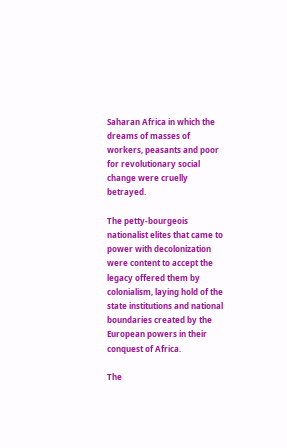Saharan Africa in which the dreams of masses of workers, peasants and poor for revolutionary social change were cruelly betrayed.

The petty-bourgeois nationalist elites that came to power with decolonization were content to accept the legacy offered them by colonialism, laying hold of the state institutions and national boundaries created by the European powers in their conquest of Africa.

The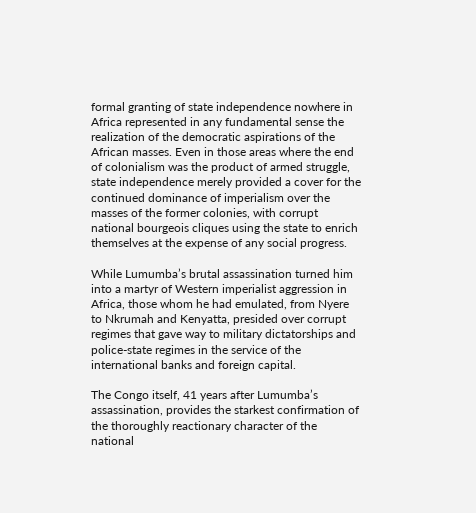formal granting of state independence nowhere in Africa represented in any fundamental sense the realization of the democratic aspirations of the African masses. Even in those areas where the end of colonialism was the product of armed struggle, state independence merely provided a cover for the continued dominance of imperialism over the masses of the former colonies, with corrupt national bourgeois cliques using the state to enrich themselves at the expense of any social progress.

While Lumumba’s brutal assassination turned him into a martyr of Western imperialist aggression in Africa, those whom he had emulated, from Nyere to Nkrumah and Kenyatta, presided over corrupt regimes that gave way to military dictatorships and police-state regimes in the service of the international banks and foreign capital.

The Congo itself, 41 years after Lumumba’s assassination, provides the starkest confirmation of the thoroughly reactionary character of the national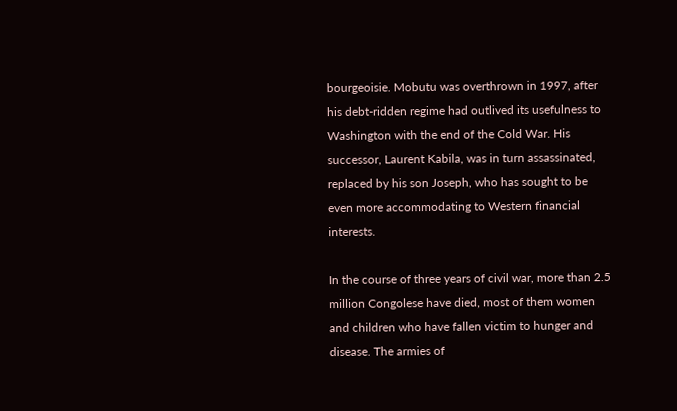bourgeoisie. Mobutu was overthrown in 1997, after his debt-ridden regime had outlived its usefulness to Washington with the end of the Cold War. His successor, Laurent Kabila, was in turn assassinated, replaced by his son Joseph, who has sought to be even more accommodating to Western financial interests.

In the course of three years of civil war, more than 2.5 million Congolese have died, most of them women and children who have fallen victim to hunger and disease. The armies of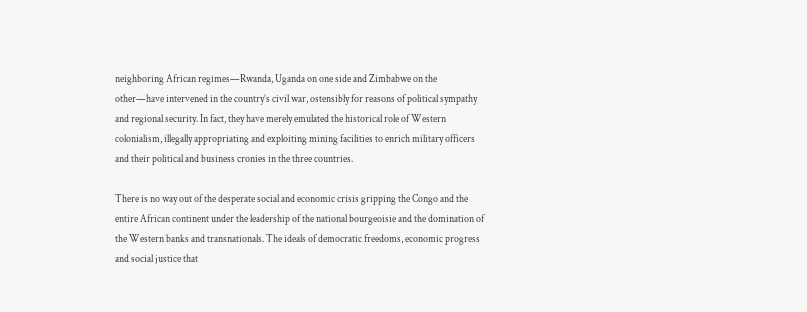neighboring African regimes—Rwanda, Uganda on one side and Zimbabwe on the other—have intervened in the country’s civil war, ostensibly for reasons of political sympathy and regional security. In fact, they have merely emulated the historical role of Western colonialism, illegally appropriating and exploiting mining facilities to enrich military officers and their political and business cronies in the three countries.

There is no way out of the desperate social and economic crisis gripping the Congo and the entire African continent under the leadership of the national bourgeoisie and the domination of the Western banks and transnationals. The ideals of democratic freedoms, economic progress and social justice that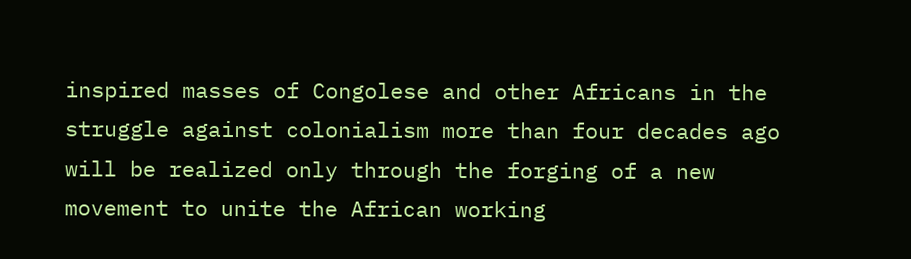inspired masses of Congolese and other Africans in the struggle against colonialism more than four decades ago will be realized only through the forging of a new movement to unite the African working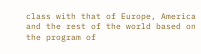class with that of Europe, America and the rest of the world based on the program of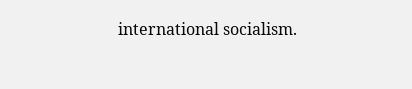international socialism.